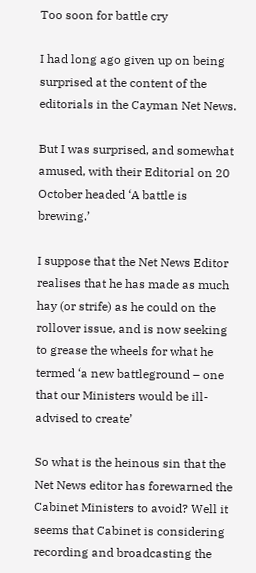Too soon for battle cry

I had long ago given up on being surprised at the content of the editorials in the Cayman Net News.

But I was surprised, and somewhat amused, with their Editorial on 20 October headed ‘A battle is brewing.’

I suppose that the Net News Editor realises that he has made as much hay (or strife) as he could on the rollover issue, and is now seeking to grease the wheels for what he termed ‘a new battleground – one that our Ministers would be ill-advised to create’

So what is the heinous sin that the Net News editor has forewarned the Cabinet Ministers to avoid? Well it seems that Cabinet is considering recording and broadcasting the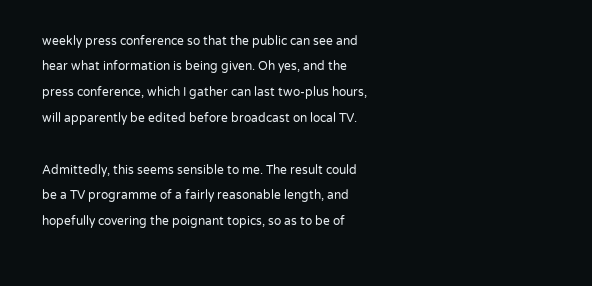weekly press conference so that the public can see and hear what information is being given. Oh yes, and the press conference, which I gather can last two-plus hours, will apparently be edited before broadcast on local TV.

Admittedly, this seems sensible to me. The result could be a TV programme of a fairly reasonable length, and hopefully covering the poignant topics, so as to be of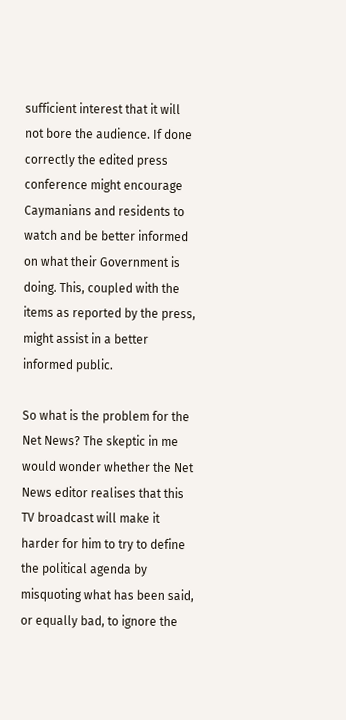sufficient interest that it will not bore the audience. If done correctly the edited press conference might encourage Caymanians and residents to watch and be better informed on what their Government is doing. This, coupled with the items as reported by the press, might assist in a better informed public.

So what is the problem for the Net News? The skeptic in me would wonder whether the Net News editor realises that this TV broadcast will make it harder for him to try to define the political agenda by misquoting what has been said, or equally bad, to ignore the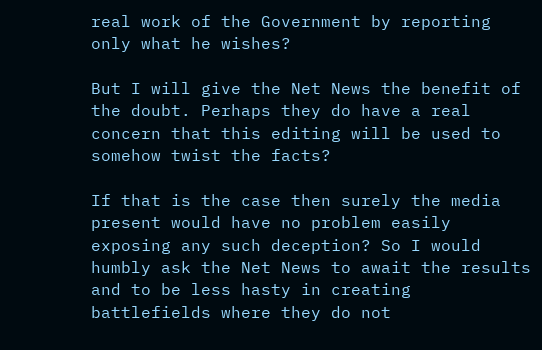real work of the Government by reporting only what he wishes?

But I will give the Net News the benefit of the doubt. Perhaps they do have a real concern that this editing will be used to somehow twist the facts?

If that is the case then surely the media present would have no problem easily exposing any such deception? So I would humbly ask the Net News to await the results and to be less hasty in creating battlefields where they do not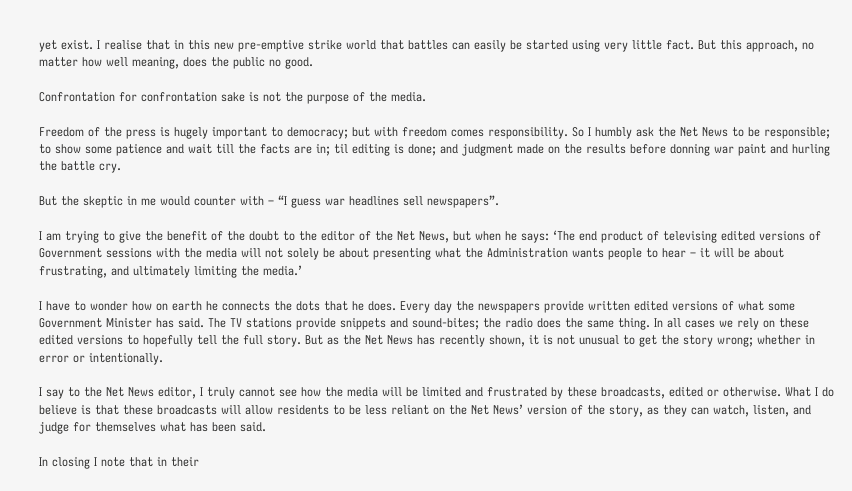yet exist. I realise that in this new pre-emptive strike world that battles can easily be started using very little fact. But this approach, no matter how well meaning, does the public no good.

Confrontation for confrontation sake is not the purpose of the media.

Freedom of the press is hugely important to democracy; but with freedom comes responsibility. So I humbly ask the Net News to be responsible; to show some patience and wait till the facts are in; til editing is done; and judgment made on the results before donning war paint and hurling the battle cry.

But the skeptic in me would counter with – “I guess war headlines sell newspapers”.

I am trying to give the benefit of the doubt to the editor of the Net News, but when he says: ‘The end product of televising edited versions of Government sessions with the media will not solely be about presenting what the Administration wants people to hear – it will be about frustrating, and ultimately limiting the media.’

I have to wonder how on earth he connects the dots that he does. Every day the newspapers provide written edited versions of what some Government Minister has said. The TV stations provide snippets and sound-bites; the radio does the same thing. In all cases we rely on these edited versions to hopefully tell the full story. But as the Net News has recently shown, it is not unusual to get the story wrong; whether in error or intentionally.

I say to the Net News editor, I truly cannot see how the media will be limited and frustrated by these broadcasts, edited or otherwise. What I do believe is that these broadcasts will allow residents to be less reliant on the Net News’ version of the story, as they can watch, listen, and judge for themselves what has been said.

In closing I note that in their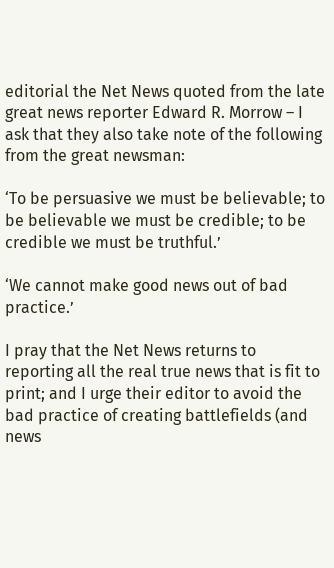editorial the Net News quoted from the late great news reporter Edward R. Morrow – I ask that they also take note of the following from the great newsman:

‘To be persuasive we must be believable; to be believable we must be credible; to be credible we must be truthful.’

‘We cannot make good news out of bad practice.’

I pray that the Net News returns to reporting all the real true news that is fit to print; and I urge their editor to avoid the bad practice of creating battlefields (and news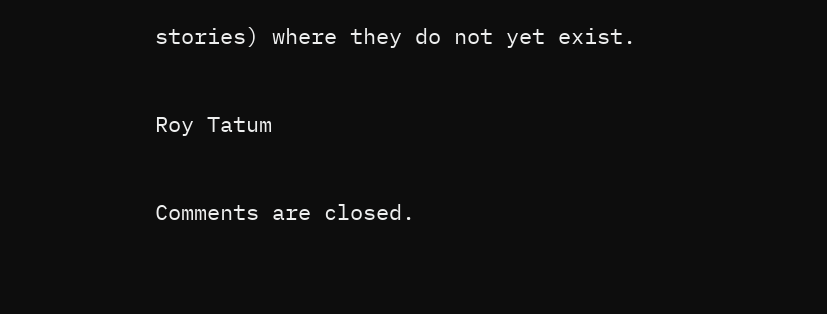stories) where they do not yet exist.

Roy Tatum

Comments are closed.